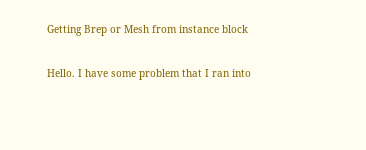Getting Brep or Mesh from instance block

Hello. I have some problem that I ran into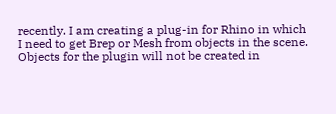recently. I am creating a plug-in for Rhino in which I need to get Brep or Mesh from objects in the scene. Objects for the plugin will not be created in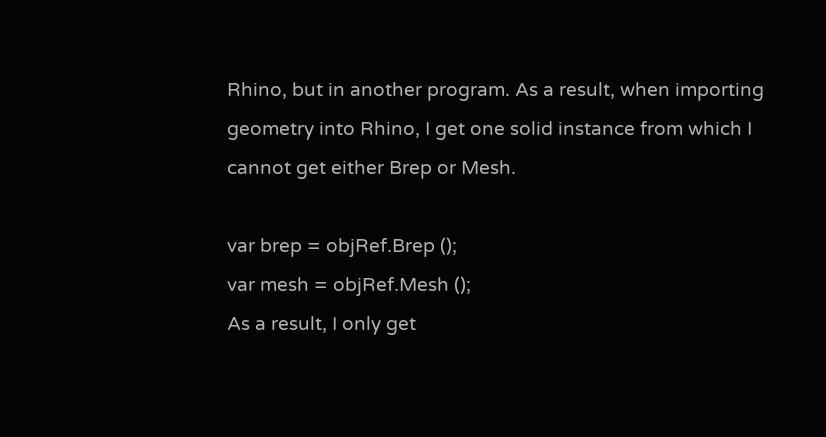Rhino, but in another program. As a result, when importing geometry into Rhino, I get one solid instance from which I cannot get either Brep or Mesh.

var brep = objRef.Brep ();
var mesh = objRef.Mesh ();
As a result, I only get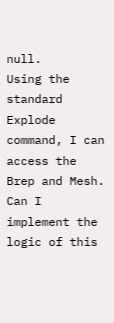null.
Using the standard Explode command, I can access the Brep and Mesh. Can I implement the logic of this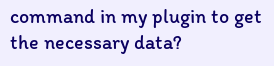command in my plugin to get the necessary data?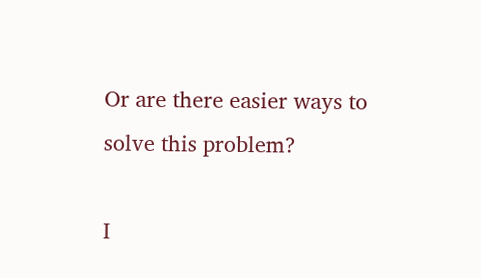Or are there easier ways to solve this problem?

I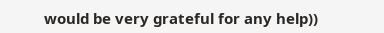would be very grateful for any help))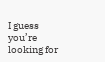I guess you’re looking for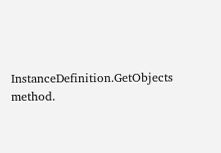InstanceDefinition.GetObjects method.